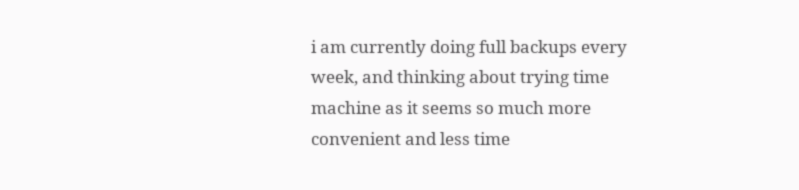i am currently doing full backups every week, and thinking about trying time machine as it seems so much more convenient and less time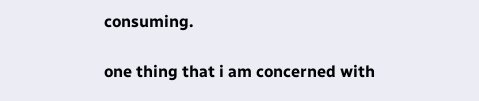consuming.

one thing that i am concerned with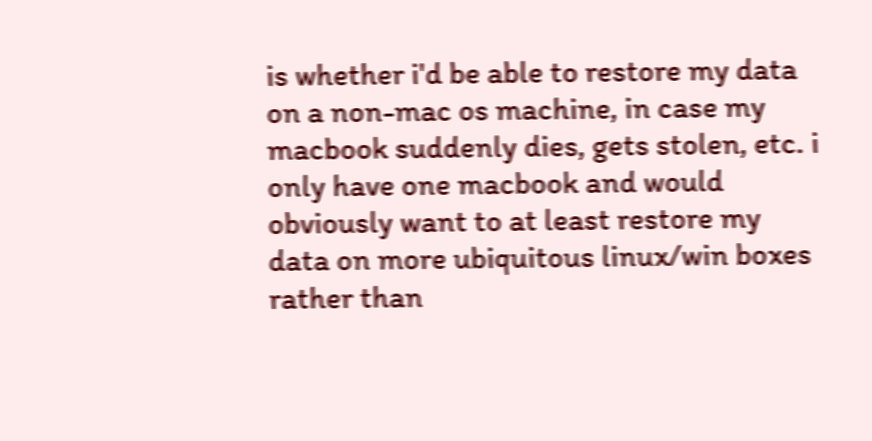is whether i'd be able to restore my data on a non-mac os machine, in case my macbook suddenly dies, gets stolen, etc. i only have one macbook and would obviously want to at least restore my data on more ubiquitous linux/win boxes rather than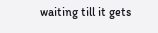waiting till it gets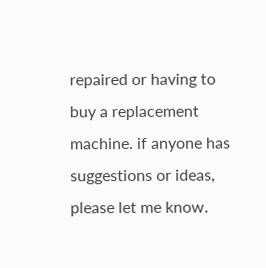repaired or having to buy a replacement machine. if anyone has suggestions or ideas, please let me know.